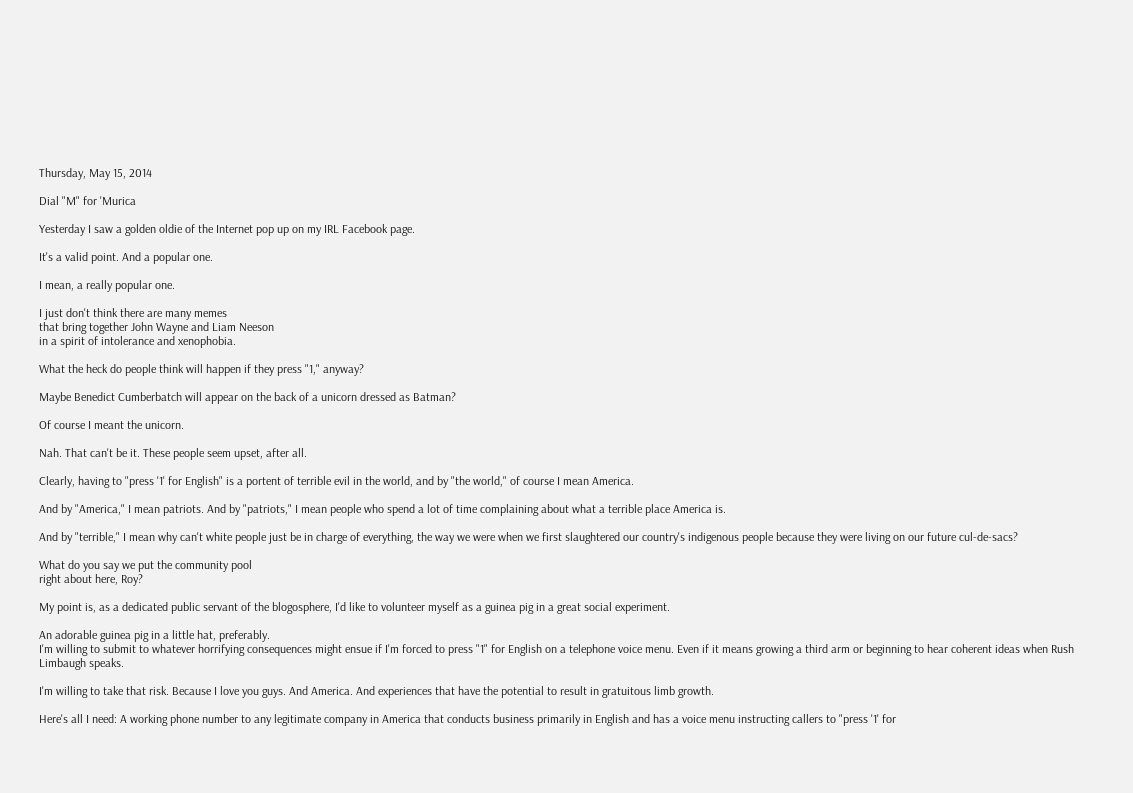Thursday, May 15, 2014

Dial "M" for 'Murica

Yesterday I saw a golden oldie of the Internet pop up on my IRL Facebook page.

It's a valid point. And a popular one.

I mean, a really popular one.

I just don't think there are many memes
that bring together John Wayne and Liam Neeson
in a spirit of intolerance and xenophobia.

What the heck do people think will happen if they press "1," anyway?

Maybe Benedict Cumberbatch will appear on the back of a unicorn dressed as Batman?

Of course I meant the unicorn.

Nah. That can't be it. These people seem upset, after all.

Clearly, having to "press '1' for English" is a portent of terrible evil in the world, and by "the world," of course I mean America.

And by "America," I mean patriots. And by "patriots," I mean people who spend a lot of time complaining about what a terrible place America is.

And by "terrible," I mean why can't white people just be in charge of everything, the way we were when we first slaughtered our country's indigenous people because they were living on our future cul-de-sacs?

What do you say we put the community pool
right about here, Roy?

My point is, as a dedicated public servant of the blogosphere, I'd like to volunteer myself as a guinea pig in a great social experiment.

An adorable guinea pig in a little hat, preferably.
I'm willing to submit to whatever horrifying consequences might ensue if I'm forced to press "1" for English on a telephone voice menu. Even if it means growing a third arm or beginning to hear coherent ideas when Rush Limbaugh speaks.

I'm willing to take that risk. Because I love you guys. And America. And experiences that have the potential to result in gratuitous limb growth.

Here's all I need: A working phone number to any legitimate company in America that conducts business primarily in English and has a voice menu instructing callers to "press '1' for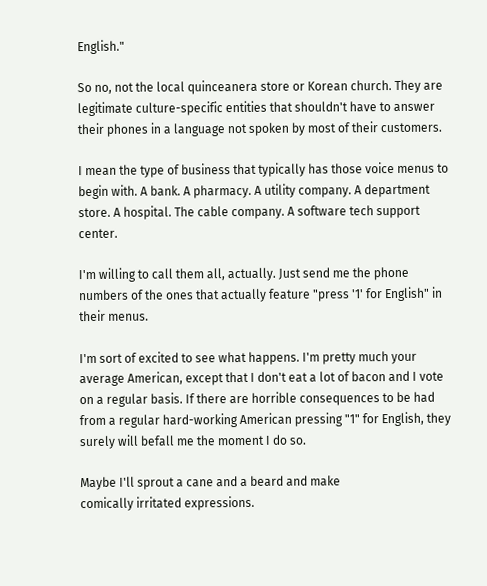English."

So no, not the local quinceanera store or Korean church. They are legitimate culture-specific entities that shouldn't have to answer their phones in a language not spoken by most of their customers.

I mean the type of business that typically has those voice menus to begin with. A bank. A pharmacy. A utility company. A department store. A hospital. The cable company. A software tech support center.

I'm willing to call them all, actually. Just send me the phone numbers of the ones that actually feature "press '1' for English" in their menus.

I'm sort of excited to see what happens. I'm pretty much your average American, except that I don't eat a lot of bacon and I vote on a regular basis. If there are horrible consequences to be had from a regular hard-working American pressing "1" for English, they surely will befall me the moment I do so.

Maybe I'll sprout a cane and a beard and make
comically irritated expressions.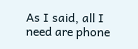As I said, all I need are phone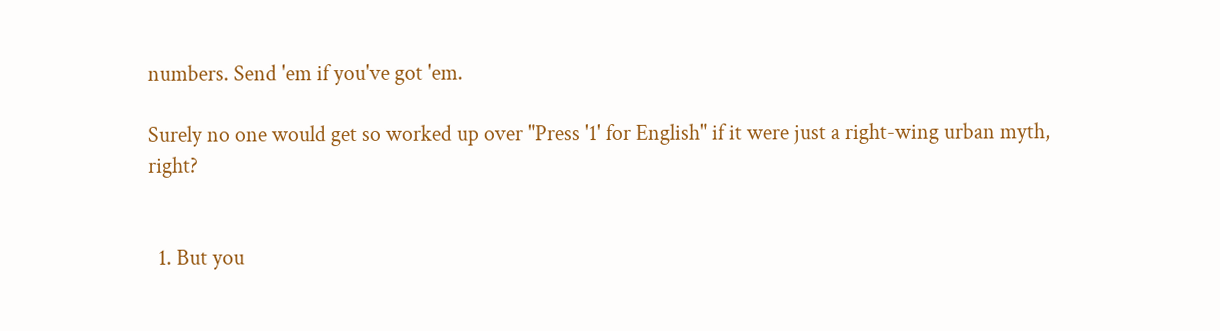numbers. Send 'em if you've got 'em.

Surely no one would get so worked up over "Press '1' for English" if it were just a right-wing urban myth, right?


  1. But you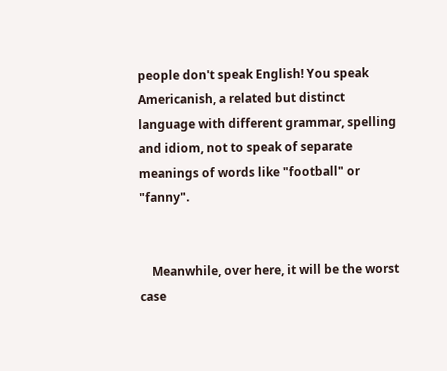people don't speak English! You speak Americanish, a related but distinct language with different grammar, spelling and idiom, not to speak of separate meanings of words like "football" or "fanny".


    Meanwhile, over here, it will be the worst case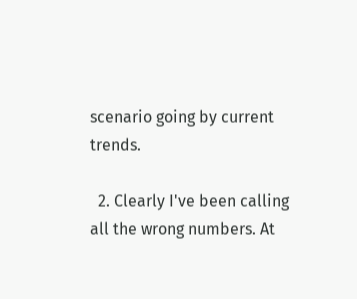scenario going by current trends.

  2. Clearly I've been calling all the wrong numbers. At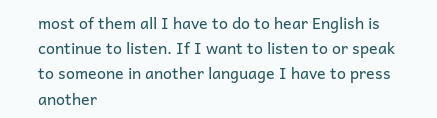most of them all I have to do to hear English is continue to listen. If I want to listen to or speak to someone in another language I have to press another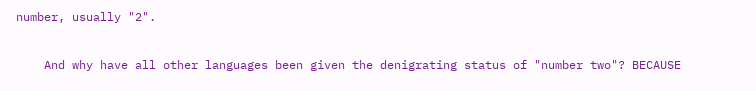number, usually "2".

    And why have all other languages been given the denigrating status of "number two"? BECAUSE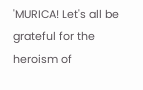'MURICA! Let's all be grateful for the heroism of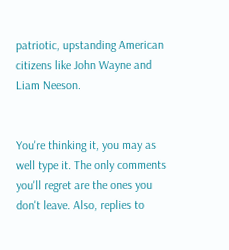patriotic, upstanding American citizens like John Wayne and Liam Neeson.


You're thinking it, you may as well type it. The only comments you'll regret are the ones you don't leave. Also, replies to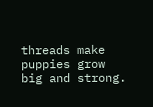threads make puppies grow big and strong.